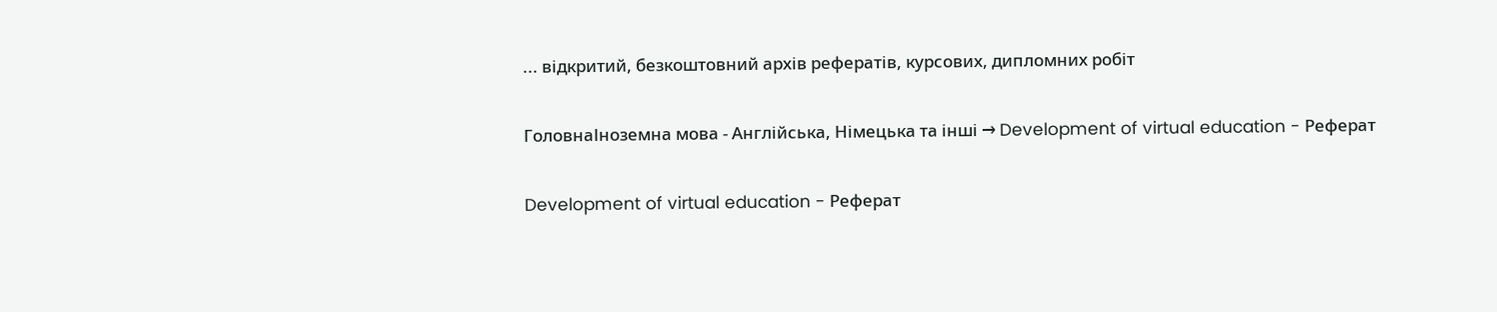... відкритий, безкоштовний архів рефератів, курсових, дипломних робіт

ГоловнаІноземна мова - Англійська, Німецька та інші → Development of virtual education - Реферат

Development of virtual education - Реферат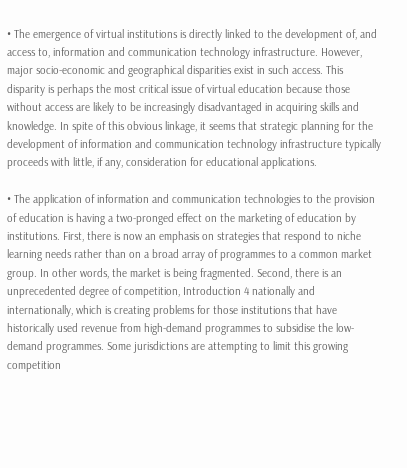• The emergence of virtual institutions is directly linked to the development of, and access to, information and communication technology infrastructure. However, major socio-economic and geographical disparities exist in such access. This disparity is perhaps the most critical issue of virtual education because those without access are likely to be increasingly disadvantaged in acquiring skills and knowledge. In spite of this obvious linkage, it seems that strategic planning for the development of information and communication technology infrastructure typically proceeds with little, if any, consideration for educational applications.

• The application of information and communication technologies to the provision of education is having a two-pronged effect on the marketing of education by institutions. First, there is now an emphasis on strategies that respond to niche learning needs rather than on a broad array of programmes to a common market group. In other words, the market is being fragmented. Second, there is an unprecedented degree of competition, Introduction 4 nationally and internationally, which is creating problems for those institutions that have historically used revenue from high-demand programmes to subsidise the low-demand programmes. Some jurisdictions are attempting to limit this growing competition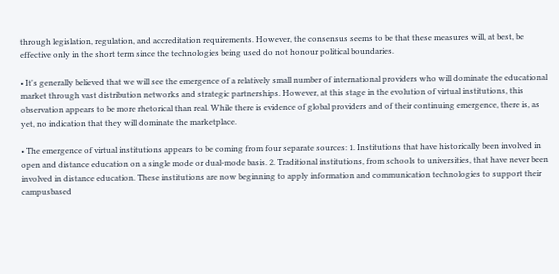through legislation, regulation, and accreditation requirements. However, the consensus seems to be that these measures will, at best, be effective only in the short term since the technologies being used do not honour political boundaries.

• It's generally believed that we will see the emergence of a relatively small number of international providers who will dominate the educational market through vast distribution networks and strategic partnerships. However, at this stage in the evolution of virtual institutions, this observation appears to be more rhetorical than real. While there is evidence of global providers and of their continuing emergence, there is, as yet, no indication that they will dominate the marketplace.

• The emergence of virtual institutions appears to be coming from four separate sources: 1. Institutions that have historically been involved in open and distance education on a single mode or dual-mode basis. 2. Traditional institutions, from schools to universities, that have never been involved in distance education. These institutions are now beginning to apply information and communication technologies to support their campusbased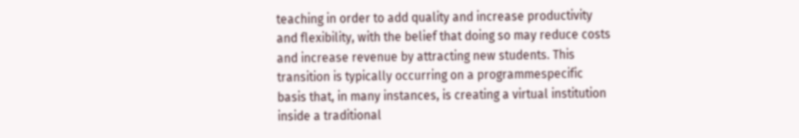teaching in order to add quality and increase productivity and flexibility, with the belief that doing so may reduce costs and increase revenue by attracting new students. This transition is typically occurring on a programmespecific basis that, in many instances, is creating a virtual institution inside a traditional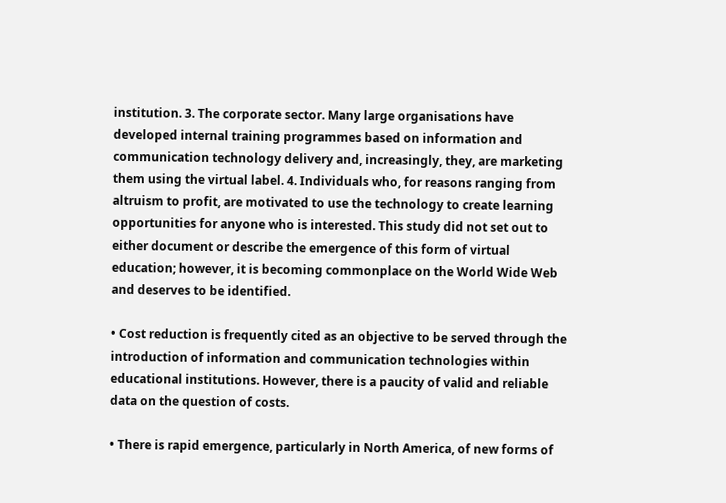institution. 3. The corporate sector. Many large organisations have developed internal training programmes based on information and communication technology delivery and, increasingly, they, are marketing them using the virtual label. 4. Individuals who, for reasons ranging from altruism to profit, are motivated to use the technology to create learning opportunities for anyone who is interested. This study did not set out to either document or describe the emergence of this form of virtual education; however, it is becoming commonplace on the World Wide Web and deserves to be identified.

• Cost reduction is frequently cited as an objective to be served through the introduction of information and communication technologies within educational institutions. However, there is a paucity of valid and reliable data on the question of costs.

• There is rapid emergence, particularly in North America, of new forms of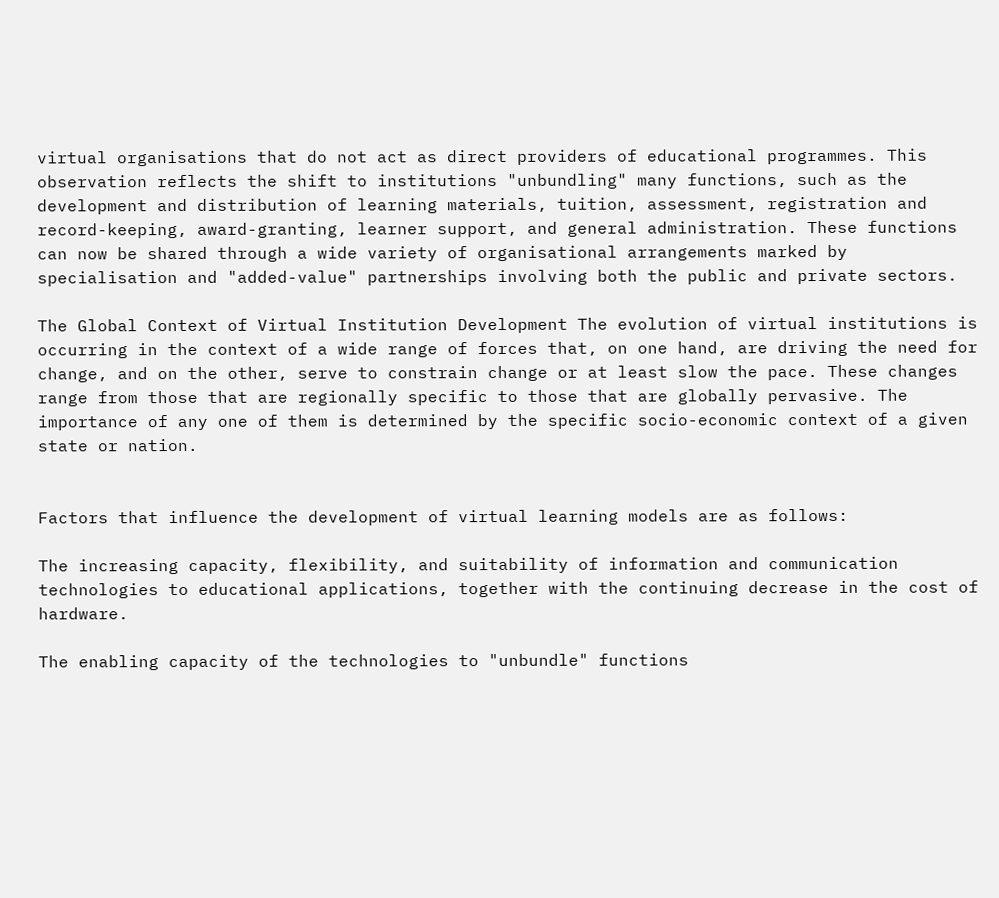virtual organisations that do not act as direct providers of educational programmes. This observation reflects the shift to institutions "unbundling" many functions, such as the development and distribution of learning materials, tuition, assessment, registration and record-keeping, award-granting, learner support, and general administration. These functions can now be shared through a wide variety of organisational arrangements marked by specialisation and "added-value" partnerships involving both the public and private sectors.

The Global Context of Virtual Institution Development The evolution of virtual institutions is occurring in the context of a wide range of forces that, on one hand, are driving the need for change, and on the other, serve to constrain change or at least slow the pace. These changes range from those that are regionally specific to those that are globally pervasive. The importance of any one of them is determined by the specific socio-economic context of a given state or nation.


Factors that influence the development of virtual learning models are as follows:

The increasing capacity, flexibility, and suitability of information and communication technologies to educational applications, together with the continuing decrease in the cost of hardware.

The enabling capacity of the technologies to "unbundle" functions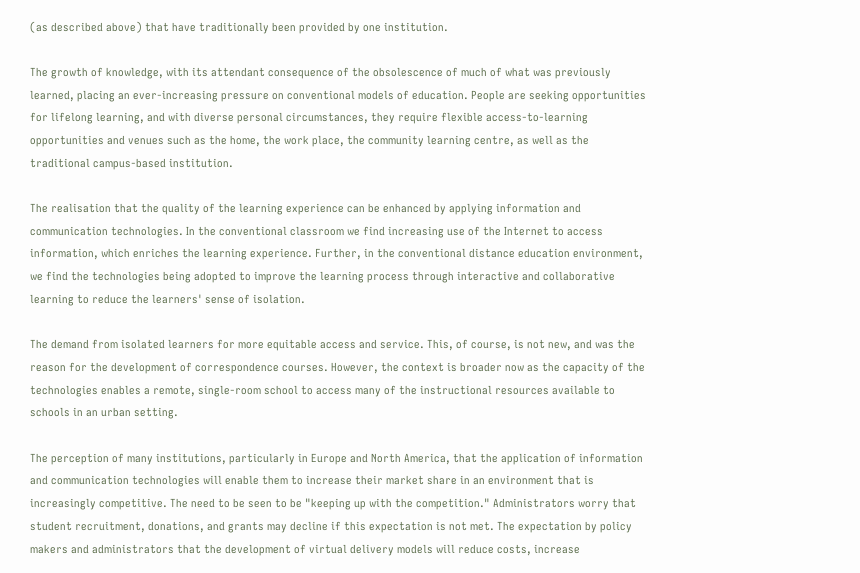(as described above) that have traditionally been provided by one institution.

The growth of knowledge, with its attendant consequence of the obsolescence of much of what was previously learned, placing an ever-increasing pressure on conventional models of education. People are seeking opportunities for lifelong learning, and with diverse personal circumstances, they require flexible access-to-learning opportunities and venues such as the home, the work place, the community learning centre, as well as the traditional campus-based institution.

The realisation that the quality of the learning experience can be enhanced by applying information and communication technologies. In the conventional classroom we find increasing use of the Internet to access information, which enriches the learning experience. Further, in the conventional distance education environment, we find the technologies being adopted to improve the learning process through interactive and collaborative learning to reduce the learners' sense of isolation.

The demand from isolated learners for more equitable access and service. This, of course, is not new, and was the reason for the development of correspondence courses. However, the context is broader now as the capacity of the technologies enables a remote, single-room school to access many of the instructional resources available to schools in an urban setting.

The perception of many institutions, particularly in Europe and North America, that the application of information and communication technologies will enable them to increase their market share in an environment that is increasingly competitive. The need to be seen to be "keeping up with the competition." Administrators worry that student recruitment, donations, and grants may decline if this expectation is not met. The expectation by policy makers and administrators that the development of virtual delivery models will reduce costs, increase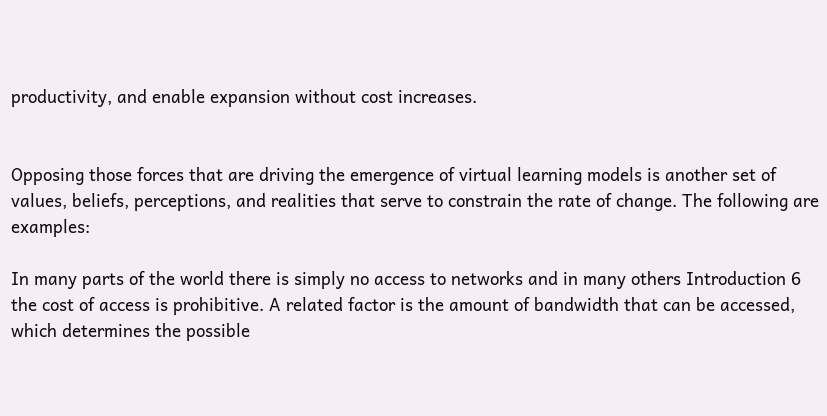productivity, and enable expansion without cost increases.


Opposing those forces that are driving the emergence of virtual learning models is another set of values, beliefs, perceptions, and realities that serve to constrain the rate of change. The following are examples:

In many parts of the world there is simply no access to networks and in many others Introduction 6 the cost of access is prohibitive. A related factor is the amount of bandwidth that can be accessed, which determines the possible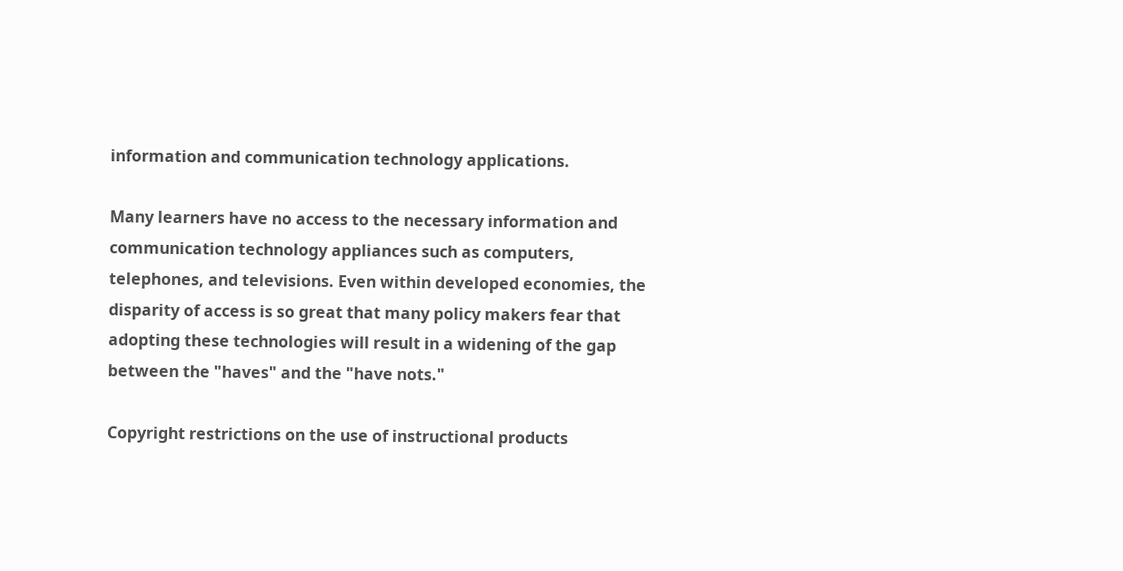information and communication technology applications.

Many learners have no access to the necessary information and communication technology appliances such as computers, telephones, and televisions. Even within developed economies, the disparity of access is so great that many policy makers fear that adopting these technologies will result in a widening of the gap between the "haves" and the "have nots."

Copyright restrictions on the use of instructional products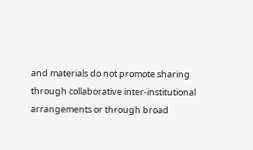and materials do not promote sharing through collaborative inter-institutional arrangements or through broad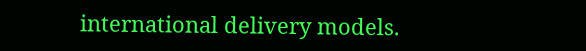international delivery models.